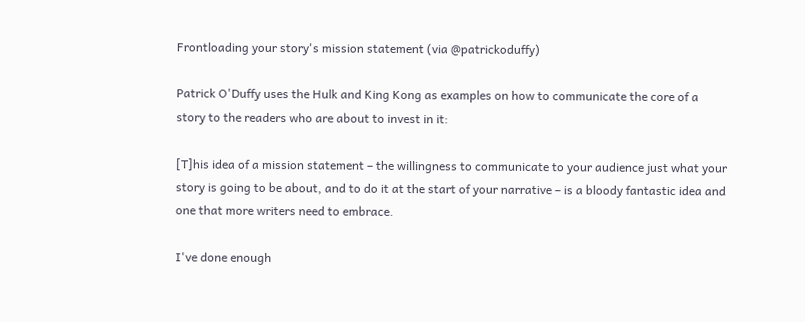Frontloading your story's mission statement (via @patrickoduffy)

Patrick O'Duffy uses the Hulk and King Kong as examples on how to communicate the core of a story to the readers who are about to invest in it:

[T]his idea of a mission statement – the willingness to communicate to your audience just what your story is going to be about, and to do it at the start of your narrative – is a bloody fantastic idea and one that more writers need to embrace.

I've done enough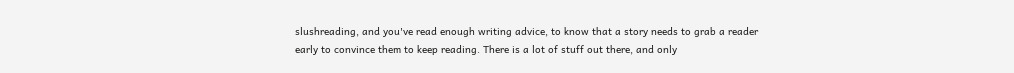slushreading, and you've read enough writing advice, to know that a story needs to grab a reader early to convince them to keep reading. There is a lot of stuff out there, and only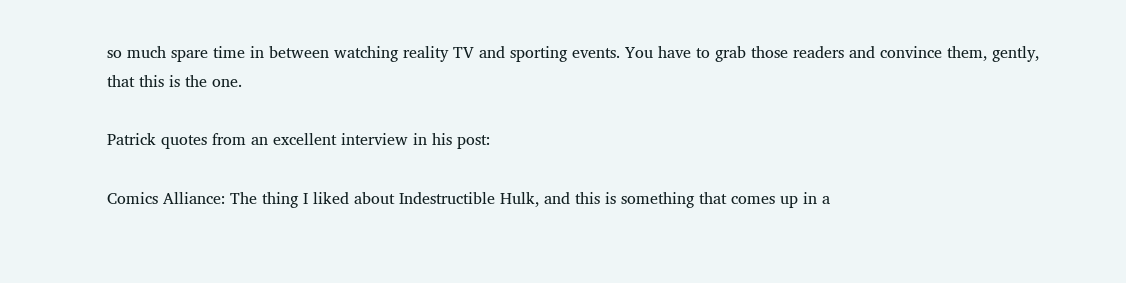so much spare time in between watching reality TV and sporting events. You have to grab those readers and convince them, gently, that this is the one.

Patrick quotes from an excellent interview in his post:

Comics Alliance: The thing I liked about Indestructible Hulk, and this is something that comes up in a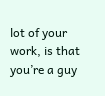lot of your work, is that you’re a guy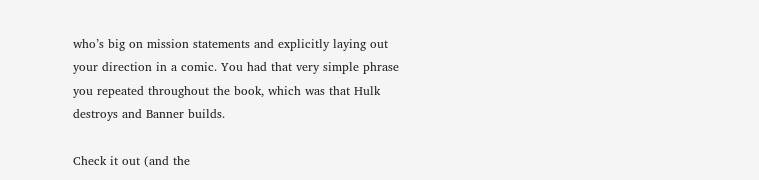who’s big on mission statements and explicitly laying out your direction in a comic. You had that very simple phrase you repeated throughout the book, which was that Hulk destroys and Banner builds.

Check it out (and the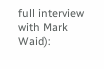full interview with Mark Waid):